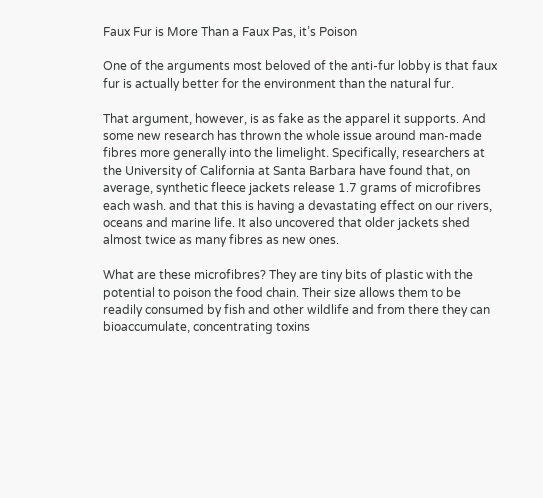Faux Fur is More Than a Faux Pas, it’s Poison

One of the arguments most beloved of the anti-fur lobby is that faux fur is actually better for the environment than the natural fur.

That argument, however, is as fake as the apparel it supports. And some new research has thrown the whole issue around man-made fibres more generally into the limelight. Specifically, researchers at the University of California at Santa Barbara have found that, on average, synthetic fleece jackets release 1.7 grams of microfibres each wash. and that this is having a devastating effect on our rivers, oceans and marine life. It also uncovered that older jackets shed almost twice as many fibres as new ones.

What are these microfibres? They are tiny bits of plastic with the potential to poison the food chain. Their size allows them to be readily consumed by fish and other wildlife and from there they can bioaccumulate, concentrating toxins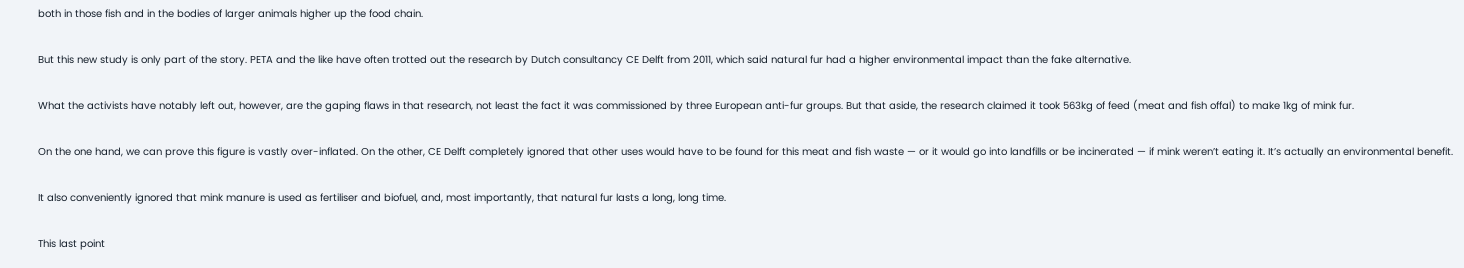both in those fish and in the bodies of larger animals higher up the food chain.

But this new study is only part of the story. PETA and the like have often trotted out the research by Dutch consultancy CE Delft from 2011, which said natural fur had a higher environmental impact than the fake alternative.

What the activists have notably left out, however, are the gaping flaws in that research, not least the fact it was commissioned by three European anti-fur groups. But that aside, the research claimed it took 563kg of feed (meat and fish offal) to make 1kg of mink fur.

On the one hand, we can prove this figure is vastly over-inflated. On the other, CE Delft completely ignored that other uses would have to be found for this meat and fish waste — or it would go into landfills or be incinerated — if mink weren’t eating it. It’s actually an environmental benefit.

It also conveniently ignored that mink manure is used as fertiliser and biofuel, and, most importantly, that natural fur lasts a long, long time.

This last point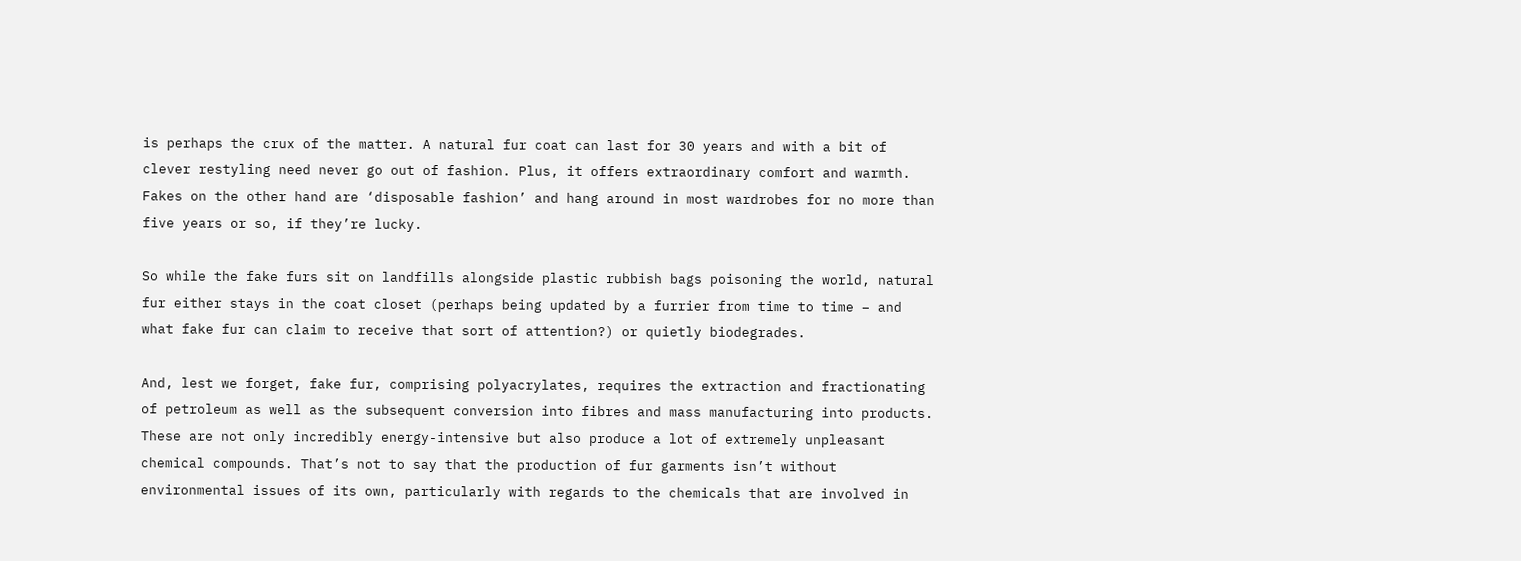is perhaps the crux of the matter. A natural fur coat can last for 30 years and with a bit of clever restyling need never go out of fashion. Plus, it offers extraordinary comfort and warmth. Fakes on the other hand are ‘disposable fashion’ and hang around in most wardrobes for no more than five years or so, if they’re lucky.

So while the fake furs sit on landfills alongside plastic rubbish bags poisoning the world, natural fur either stays in the coat closet (perhaps being updated by a furrier from time to time – and what fake fur can claim to receive that sort of attention?) or quietly biodegrades.

And, lest we forget, fake fur, comprising polyacrylates, requires the extraction and fractionating of petroleum as well as the subsequent conversion into fibres and mass manufacturing into products. These are not only incredibly energy-intensive but also produce a lot of extremely unpleasant chemical compounds. That’s not to say that the production of fur garments isn’t without environmental issues of its own, particularly with regards to the chemicals that are involved in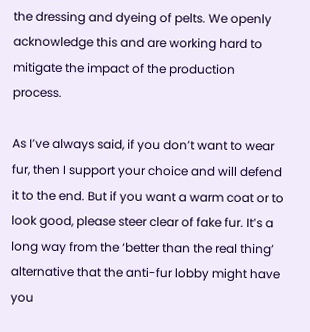the dressing and dyeing of pelts. We openly acknowledge this and are working hard to mitigate the impact of the production process.

As I’ve always said, if you don’t want to wear fur, then I support your choice and will defend it to the end. But if you want a warm coat or to look good, please steer clear of fake fur. It’s a long way from the ‘better than the real thing’ alternative that the anti-fur lobby might have you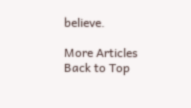believe.

More Articles Back to Top